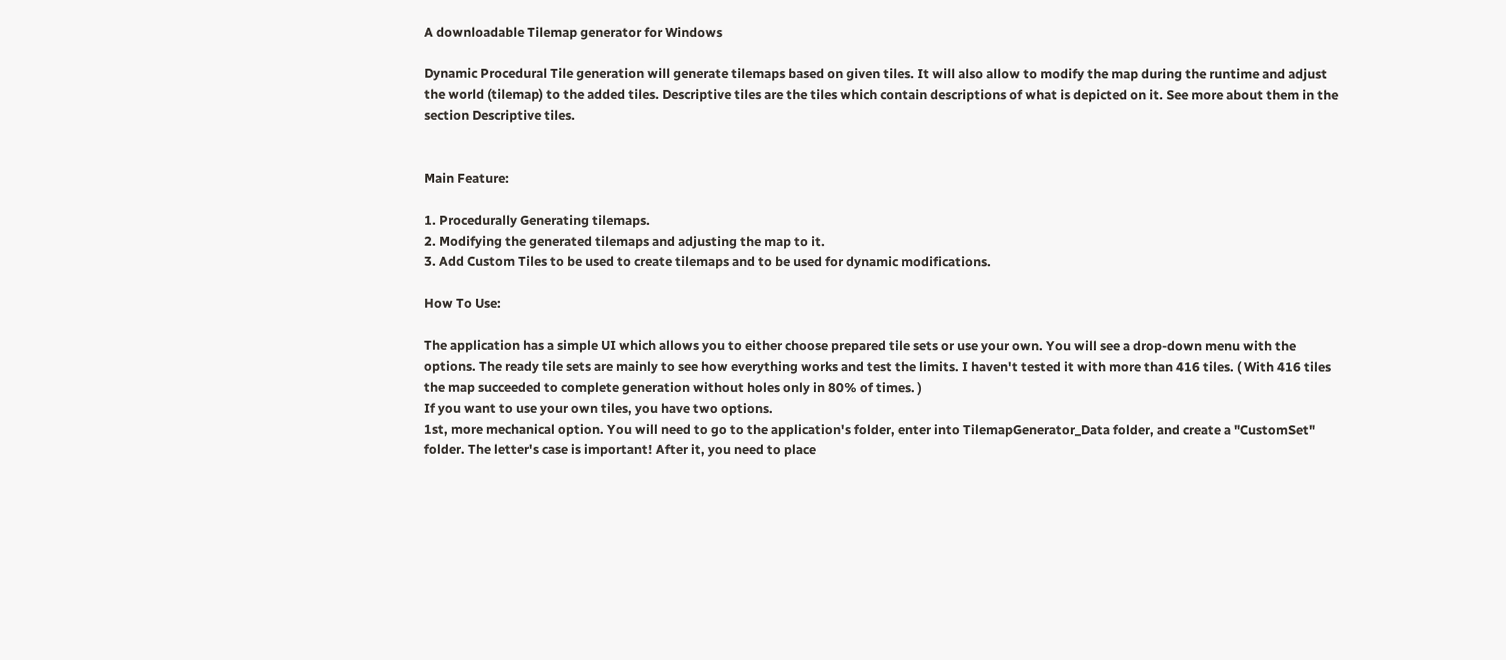A downloadable Tilemap generator for Windows

Dynamic Procedural Tile generation will generate tilemaps based on given tiles. It will also allow to modify the map during the runtime and adjust the world (tilemap) to the added tiles. Descriptive tiles are the tiles which contain descriptions of what is depicted on it. See more about them in the section Descriptive tiles.


Main Feature:

1. Procedurally Generating tilemaps.
2. Modifying the generated tilemaps and adjusting the map to it.
3. Add Custom Tiles to be used to create tilemaps and to be used for dynamic modifications.

How To Use:

The application has a simple UI which allows you to either choose prepared tile sets or use your own. You will see a drop-down menu with the options. The ready tile sets are mainly to see how everything works and test the limits. I haven't tested it with more than 416 tiles. ( With 416 tiles the map succeeded to complete generation without holes only in 80% of times. )
If you want to use your own tiles, you have two options.
1st, more mechanical option. You will need to go to the application's folder, enter into TilemapGenerator_Data folder, and create a "CustomSet" folder. The letter's case is important! After it, you need to place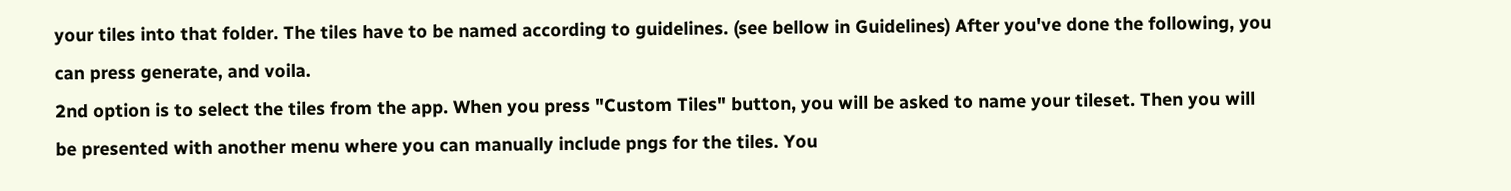your tiles into that folder. The tiles have to be named according to guidelines. (see bellow in Guidelines) After you've done the following, you can press generate, and voila.
2nd option is to select the tiles from the app. When you press "Custom Tiles" button, you will be asked to name your tileset. Then you will be presented with another menu where you can manually include pngs for the tiles. You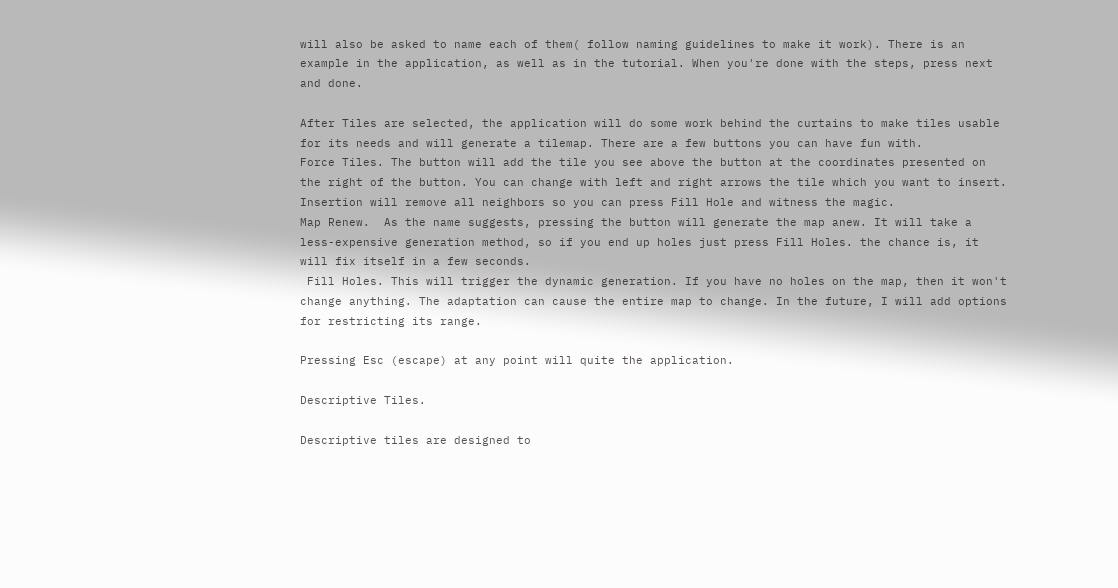will also be asked to name each of them( follow naming guidelines to make it work). There is an example in the application, as well as in the tutorial. When you're done with the steps, press next and done.

After Tiles are selected, the application will do some work behind the curtains to make tiles usable for its needs and will generate a tilemap. There are a few buttons you can have fun with.
Force Tiles. The button will add the tile you see above the button at the coordinates presented on the right of the button. You can change with left and right arrows the tile which you want to insert. Insertion will remove all neighbors so you can press Fill Hole and witness the magic.
Map Renew.  As the name suggests, pressing the button will generate the map anew. It will take a less-expensive generation method, so if you end up holes just press Fill Holes. the chance is, it will fix itself in a few seconds.
 Fill Holes. This will trigger the dynamic generation. If you have no holes on the map, then it won't change anything. The adaptation can cause the entire map to change. In the future, I will add options for restricting its range.

Pressing Esc (escape) at any point will quite the application.

Descriptive Tiles.

Descriptive tiles are designed to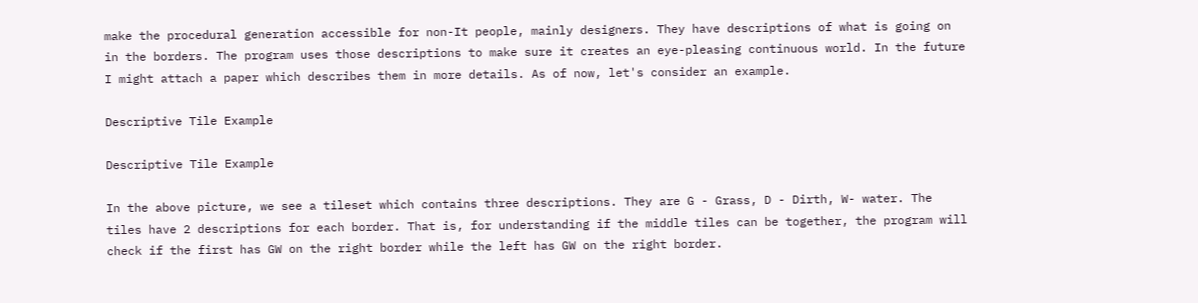make the procedural generation accessible for non-It people, mainly designers. They have descriptions of what is going on in the borders. The program uses those descriptions to make sure it creates an eye-pleasing continuous world. In the future I might attach a paper which describes them in more details. As of now, let's consider an example.

Descriptive Tile Example

Descriptive Tile Example

In the above picture, we see a tileset which contains three descriptions. They are G - Grass, D - Dirth, W- water. The tiles have 2 descriptions for each border. That is, for understanding if the middle tiles can be together, the program will check if the first has GW on the right border while the left has GW on the right border.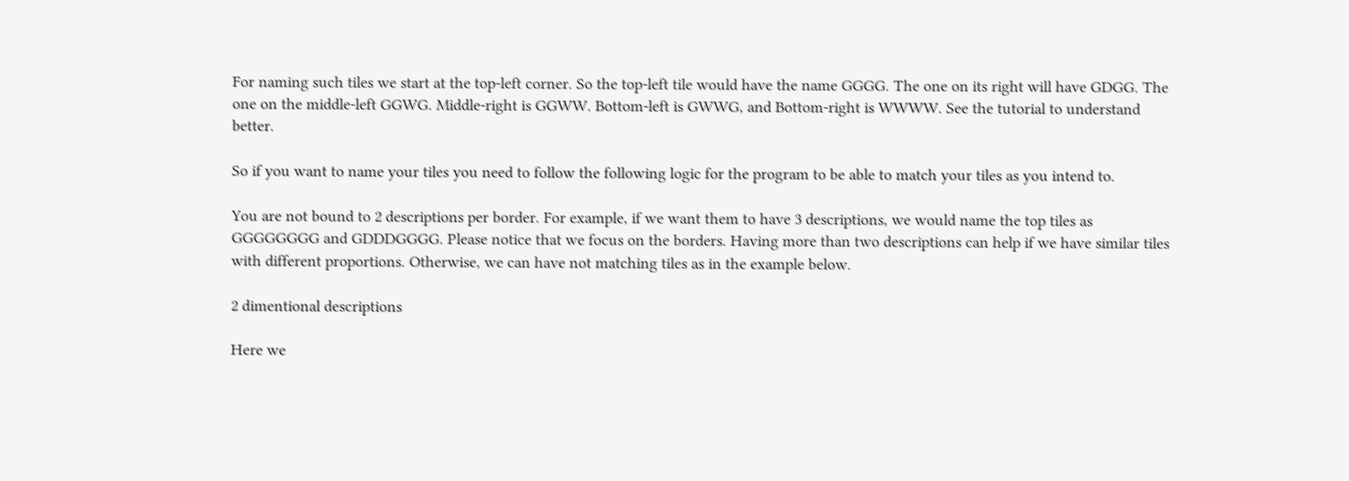For naming such tiles we start at the top-left corner. So the top-left tile would have the name GGGG. The one on its right will have GDGG. The one on the middle-left GGWG. Middle-right is GGWW. Bottom-left is GWWG, and Bottom-right is WWWW. See the tutorial to understand better.

So if you want to name your tiles you need to follow the following logic for the program to be able to match your tiles as you intend to.

You are not bound to 2 descriptions per border. For example, if we want them to have 3 descriptions, we would name the top tiles as GGGGGGGG and GDDDGGGG. Please notice that we focus on the borders. Having more than two descriptions can help if we have similar tiles with different proportions. Otherwise, we can have not matching tiles as in the example below.

2 dimentional descriptions

Here we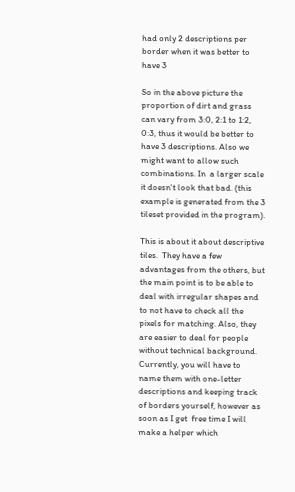had only 2 descriptions per border when it was better to have 3

So in the above picture the proportion of dirt and grass can vary from 3:0, 2:1 to 1:2, 0:3, thus it would be better to have 3 descriptions. Also we might want to allow such combinations. In  a larger scale it doesn't look that bad. (this example is generated from the 3 tileset provided in the program).

This is about it about descriptive tiles.  They have a few advantages from the others, but the main point is to be able to deal with irregular shapes and to not have to check all the pixels for matching. Also, they are easier to deal for people without technical background. Currently, you will have to name them with one-letter descriptions and keeping track of borders yourself, however as soon as I get  free time I will make a helper which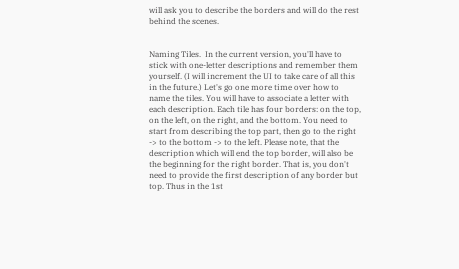will ask you to describe the borders and will do the rest behind the scenes.


Naming Tiles.  In the current version, you'll have to stick with one-letter descriptions and remember them yourself. (I will increment the UI to take care of all this in the future.) Let's go one more time over how to name the tiles. You will have to associate a letter with each description. Each tile has four borders: on the top, on the left, on the right, and the bottom. You need to start from describing the top part, then go to the right -> to the bottom -> to the left. Please note, that the description which will end the top border, will also be the beginning for the right border. That is, you don't need to provide the first description of any border but top. Thus in the 1st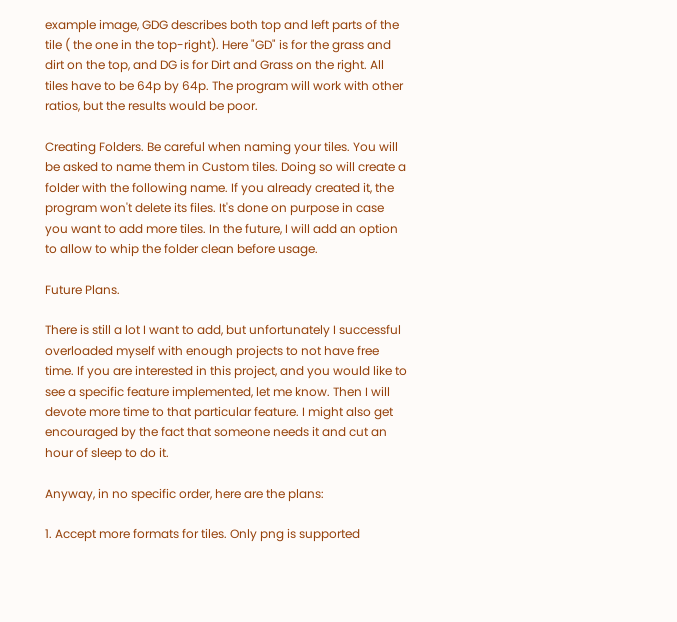example image, GDG describes both top and left parts of the tile ( the one in the top-right). Here "GD" is for the grass and dirt on the top, and DG is for Dirt and Grass on the right. All tiles have to be 64p by 64p. The program will work with other ratios, but the results would be poor.

Creating Folders. Be careful when naming your tiles. You will be asked to name them in Custom tiles. Doing so will create a folder with the following name. If you already created it, the program won't delete its files. It's done on purpose in case you want to add more tiles. In the future, I will add an option to allow to whip the folder clean before usage.

Future Plans.

There is still a lot I want to add, but unfortunately I successful overloaded myself with enough projects to not have free time. If you are interested in this project, and you would like to see a specific feature implemented, let me know. Then I will devote more time to that particular feature. I might also get encouraged by the fact that someone needs it and cut an hour of sleep to do it.

Anyway, in no specific order, here are the plans:

1. Accept more formats for tiles. Only png is supported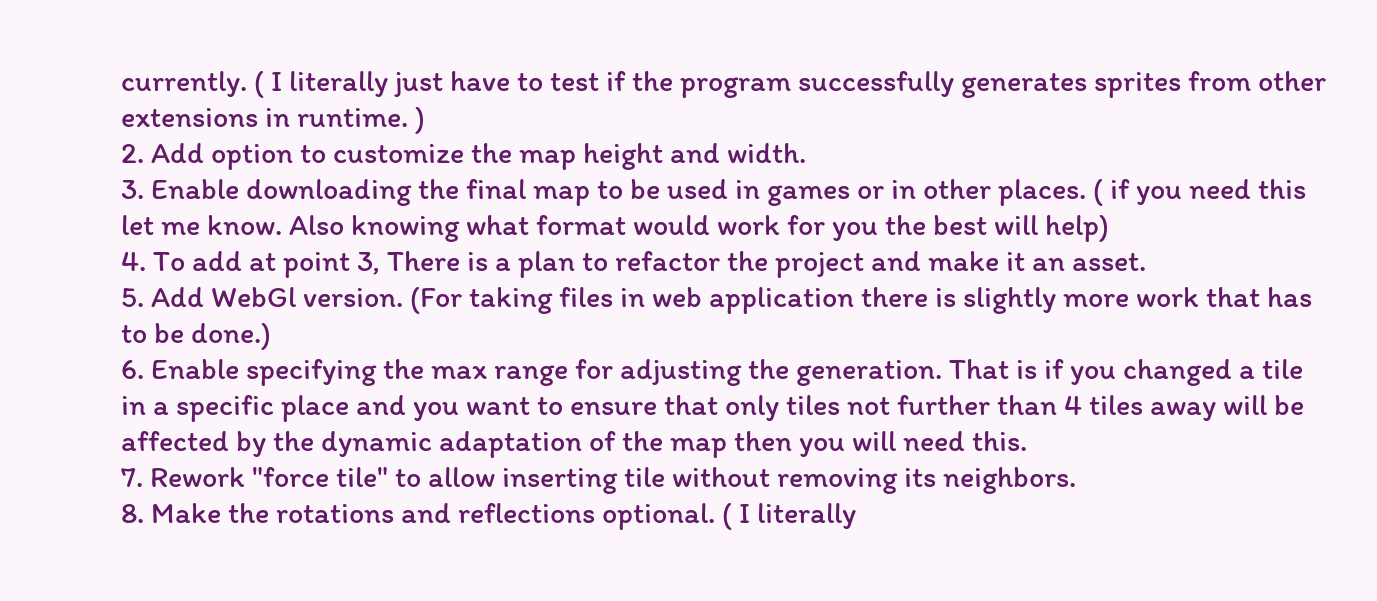currently. ( I literally just have to test if the program successfully generates sprites from other extensions in runtime. )
2. Add option to customize the map height and width.
3. Enable downloading the final map to be used in games or in other places. ( if you need this let me know. Also knowing what format would work for you the best will help)
4. To add at point 3, There is a plan to refactor the project and make it an asset.
5. Add WebGl version. (For taking files in web application there is slightly more work that has to be done.)
6. Enable specifying the max range for adjusting the generation. That is if you changed a tile in a specific place and you want to ensure that only tiles not further than 4 tiles away will be affected by the dynamic adaptation of the map then you will need this.
7. Rework "force tile" to allow inserting tile without removing its neighbors.
8. Make the rotations and reflections optional. ( I literally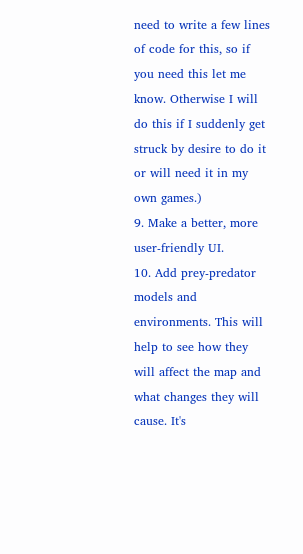need to write a few lines of code for this, so if you need this let me know. Otherwise I will do this if I suddenly get struck by desire to do it or will need it in my own games.)
9. Make a better, more user-friendly UI.
10. Add prey-predator models and environments. This will help to see how they will affect the map and what changes they will cause. It's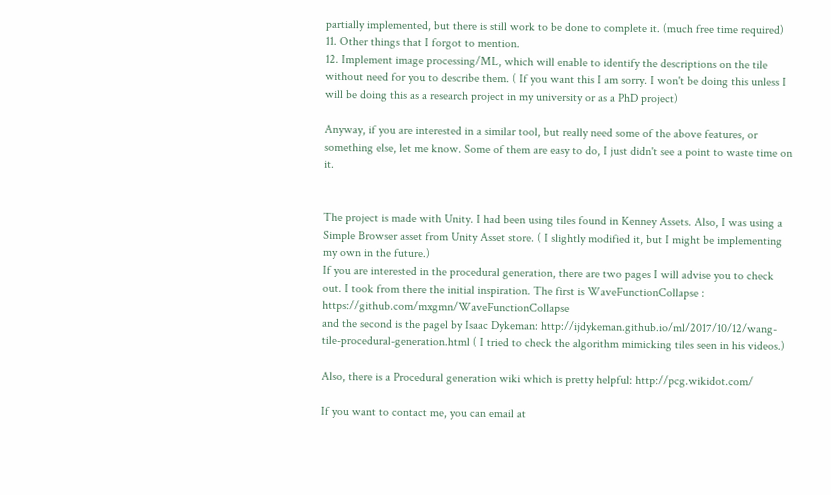partially implemented, but there is still work to be done to complete it. (much free time required)
11. Other things that I forgot to mention.
12. Implement image processing/ML, which will enable to identify the descriptions on the tile without need for you to describe them. ( If you want this I am sorry. I won't be doing this unless I will be doing this as a research project in my university or as a PhD project)

Anyway, if you are interested in a similar tool, but really need some of the above features, or something else, let me know. Some of them are easy to do, I just didn't see a point to waste time on it.


The project is made with Unity. I had been using tiles found in Kenney Assets. Also, I was using a Simple Browser asset from Unity Asset store. ( I slightly modified it, but I might be implementing my own in the future.)
If you are interested in the procedural generation, there are two pages I will advise you to check out. I took from there the initial inspiration. The first is WaveFunctionCollapse : https://github.com/mxgmn/WaveFunctionCollapse
and the second is the pagel by Isaac Dykeman: http://ijdykeman.github.io/ml/2017/10/12/wang-tile-procedural-generation.html ( I tried to check the algorithm mimicking tiles seen in his videos.)

Also, there is a Procedural generation wiki which is pretty helpful: http://pcg.wikidot.com/

If you want to contact me, you can email at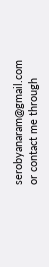serobyanaram@gmail.com
or contact me through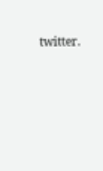twitter.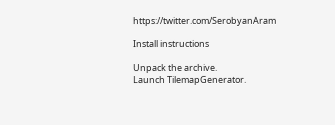https://twitter.com/SerobyanAram

Install instructions

Unpack the archive.
Launch TilemapGenerator.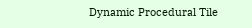Dynamic Procedural Tile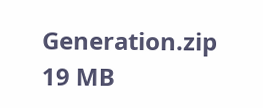Generation.zip 19 MB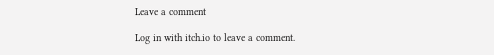Leave a comment

Log in with itch.io to leave a comment.